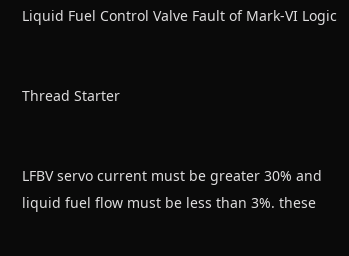Liquid Fuel Control Valve Fault of Mark-VI Logic


Thread Starter


LFBV servo current must be greater 30% and liquid fuel flow must be less than 3%. these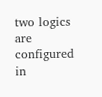two logics are configured in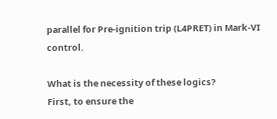parallel for Pre-ignition trip (L4PRET) in Mark-VI control.

What is the necessity of these logics?
First, to ensure the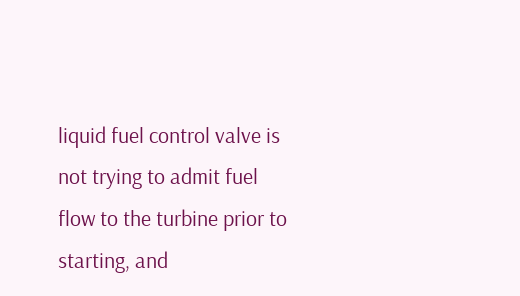liquid fuel control valve is not trying to admit fuel flow to the turbine prior to starting, and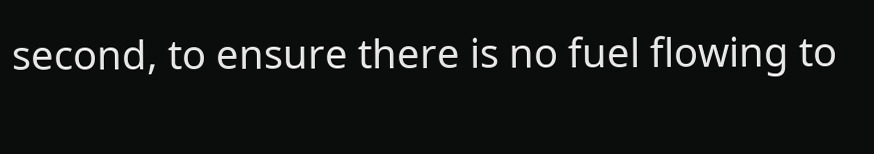second, to ensure there is no fuel flowing to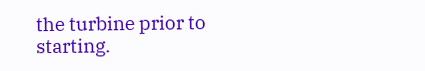the turbine prior to starting.